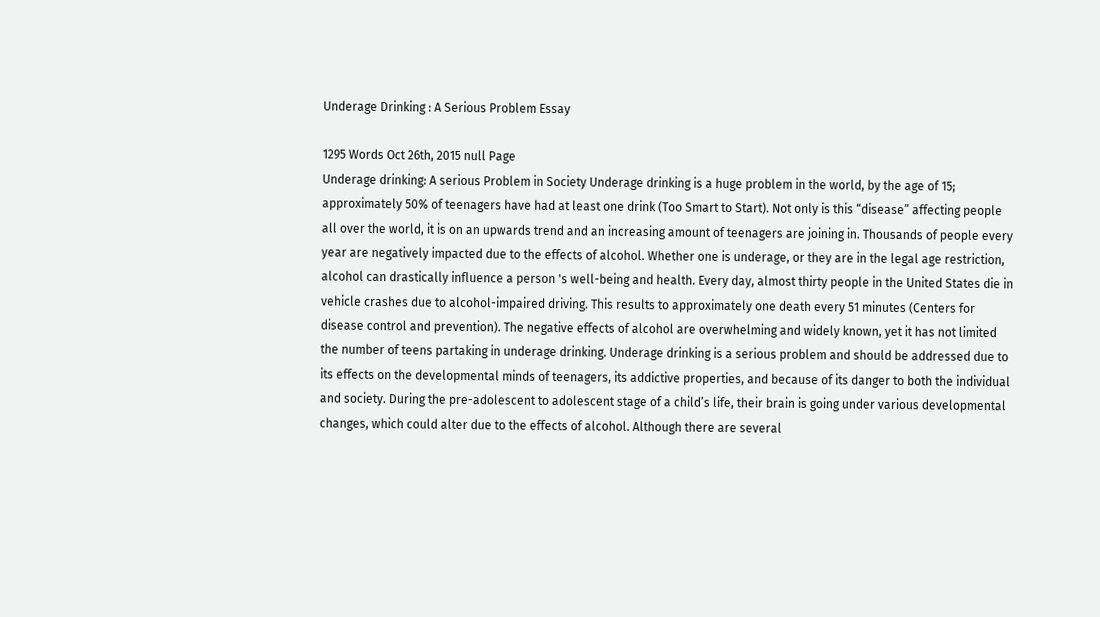Underage Drinking : A Serious Problem Essay

1295 Words Oct 26th, 2015 null Page
Underage drinking: A serious Problem in Society Underage drinking is a huge problem in the world, by the age of 15; approximately 50% of teenagers have had at least one drink (Too Smart to Start). Not only is this “disease” affecting people all over the world, it is on an upwards trend and an increasing amount of teenagers are joining in. Thousands of people every year are negatively impacted due to the effects of alcohol. Whether one is underage, or they are in the legal age restriction, alcohol can drastically influence a person 's well-being and health. Every day, almost thirty people in the United States die in vehicle crashes due to alcohol-impaired driving. This results to approximately one death every 51 minutes (Centers for disease control and prevention). The negative effects of alcohol are overwhelming and widely known, yet it has not limited the number of teens partaking in underage drinking. Underage drinking is a serious problem and should be addressed due to its effects on the developmental minds of teenagers, its addictive properties, and because of its danger to both the individual and society. During the pre-adolescent to adolescent stage of a child’s life, their brain is going under various developmental changes, which could alter due to the effects of alcohol. Although there are several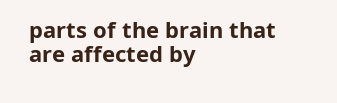parts of the brain that are affected by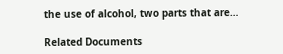the use of alcohol, two parts that are…

Related Documents